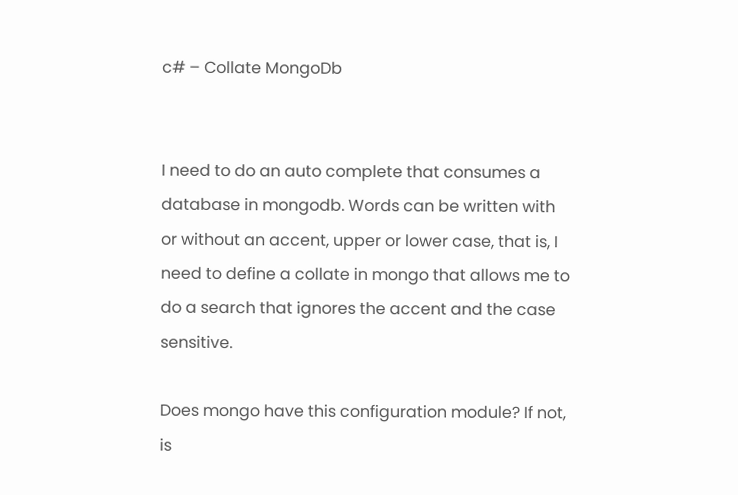c# – Collate MongoDb


I need to do an auto complete that consumes a database in mongodb. Words can be written with or without an accent, upper or lower case, that is, I need to define a collate in mongo that allows me to do a search that ignores the accent and the case sensitive.

Does mongo have this configuration module? If not, is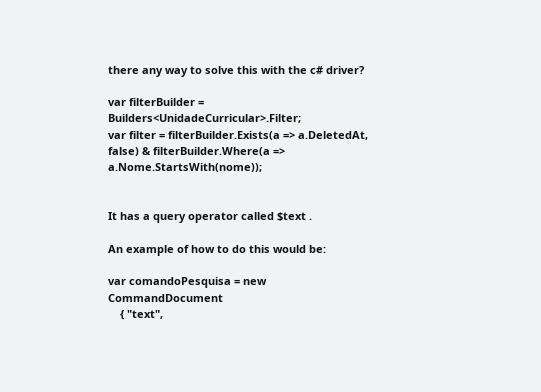there any way to solve this with the c# driver?

var filterBuilder = Builders<UnidadeCurricular>.Filter;
var filter = filterBuilder.Exists(a => a.DeletedAt, false) & filterBuilder.Where(a => a.Nome.StartsWith(nome));


It has a query operator called $text .

An example of how to do this would be:

var comandoPesquisa = new CommandDocument
    { "text",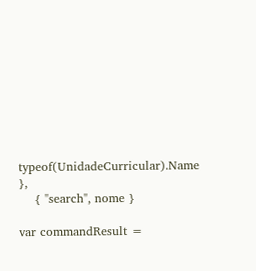typeof(UnidadeCurricular).Name },
    { "search", nome }

var commandResult =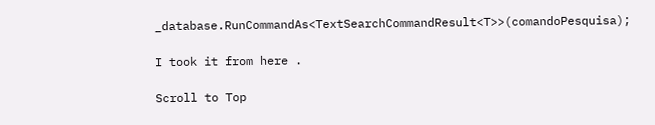_database.RunCommandAs<TextSearchCommandResult<T>>(comandoPesquisa);

I took it from here .

Scroll to Top